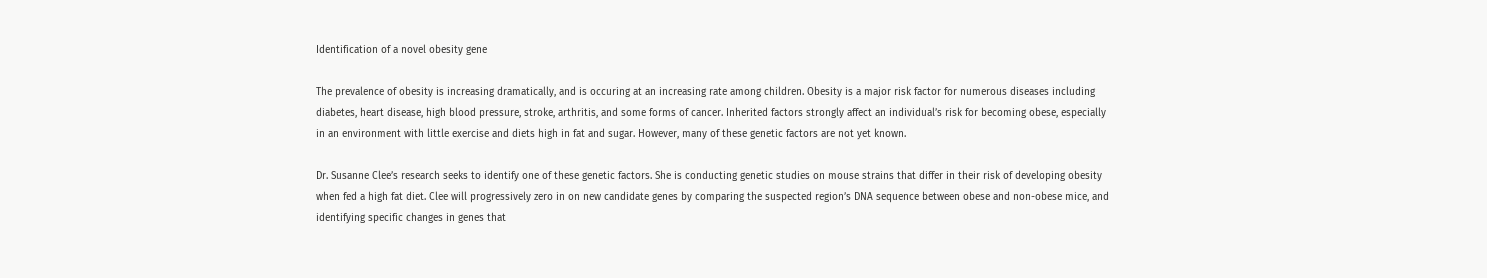Identification of a novel obesity gene

The prevalence of obesity is increasing dramatically, and is occuring at an increasing rate among children. Obesity is a major risk factor for numerous diseases including diabetes, heart disease, high blood pressure, stroke, arthritis, and some forms of cancer. Inherited factors strongly affect an individual’s risk for becoming obese, especially in an environment with little exercise and diets high in fat and sugar. However, many of these genetic factors are not yet known.

Dr. Susanne Clee’s research seeks to identify one of these genetic factors. She is conducting genetic studies on mouse strains that differ in their risk of developing obesity when fed a high fat diet. Clee will progressively zero in on new candidate genes by comparing the suspected region’s DNA sequence between obese and non-obese mice, and identifying specific changes in genes that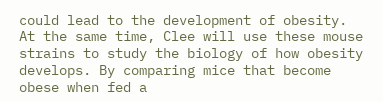could lead to the development of obesity. At the same time, Clee will use these mouse strains to study the biology of how obesity develops. By comparing mice that become obese when fed a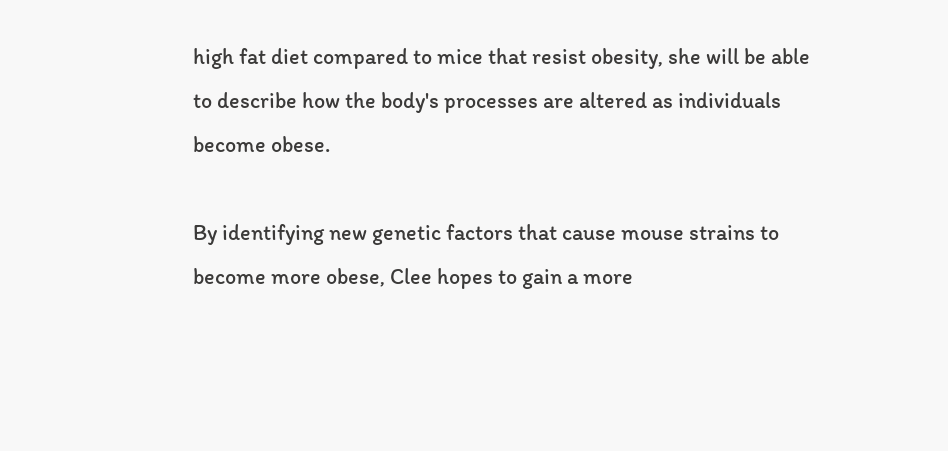high fat diet compared to mice that resist obesity, she will be able to describe how the body's processes are altered as individuals become obese.

By identifying new genetic factors that cause mouse strains to become more obese, Clee hopes to gain a more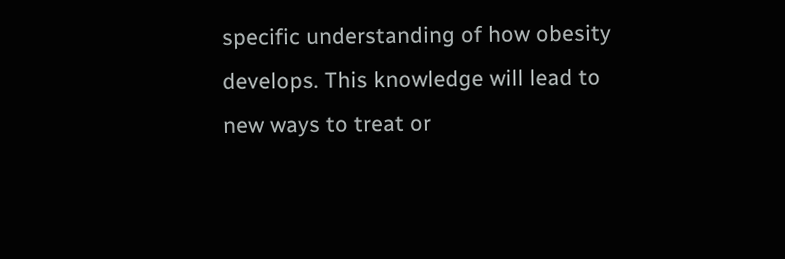specific understanding of how obesity develops. This knowledge will lead to new ways to treat or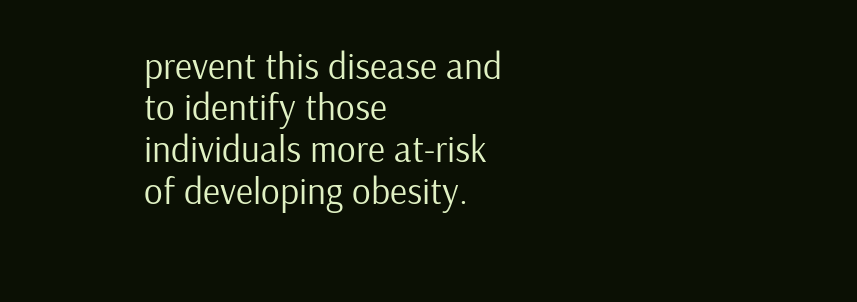prevent this disease and to identify those individuals more at-risk of developing obesity.